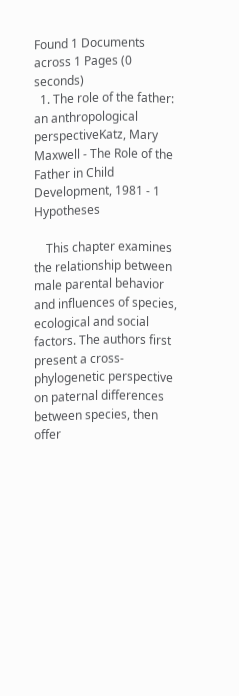Found 1 Documents across 1 Pages (0 seconds)
  1. The role of the father: an anthropological perspectiveKatz, Mary Maxwell - The Role of the Father in Child Development, 1981 - 1 Hypotheses

    This chapter examines the relationship between male parental behavior and influences of species, ecological and social factors. The authors first present a cross-phylogenetic perspective on paternal differences between species, then offer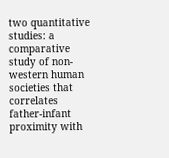two quantitative studies: a comparative study of non-western human societies that correlates father-infant proximity with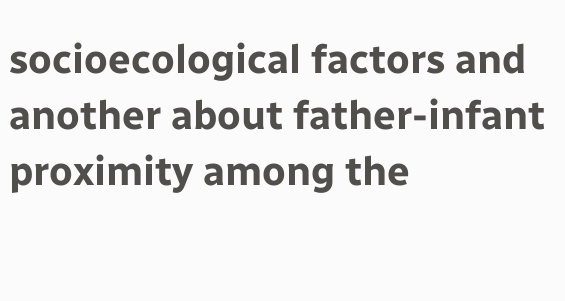socioecological factors and another about father-infant proximity among the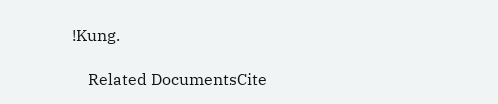!Kung.

    Related DocumentsCite